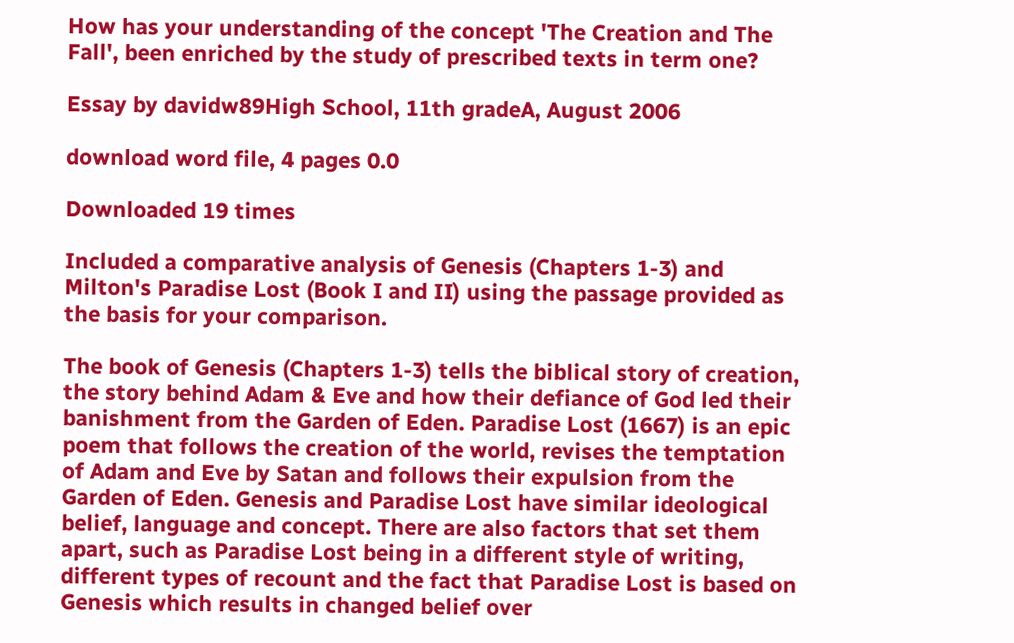How has your understanding of the concept 'The Creation and The Fall', been enriched by the study of prescribed texts in term one?

Essay by davidw89High School, 11th gradeA, August 2006

download word file, 4 pages 0.0

Downloaded 19 times

Included a comparative analysis of Genesis (Chapters 1-3) and Milton's Paradise Lost (Book I and II) using the passage provided as the basis for your comparison.

The book of Genesis (Chapters 1-3) tells the biblical story of creation, the story behind Adam & Eve and how their defiance of God led their banishment from the Garden of Eden. Paradise Lost (1667) is an epic poem that follows the creation of the world, revises the temptation of Adam and Eve by Satan and follows their expulsion from the Garden of Eden. Genesis and Paradise Lost have similar ideological belief, language and concept. There are also factors that set them apart, such as Paradise Lost being in a different style of writing, different types of recount and the fact that Paradise Lost is based on Genesis which results in changed belief over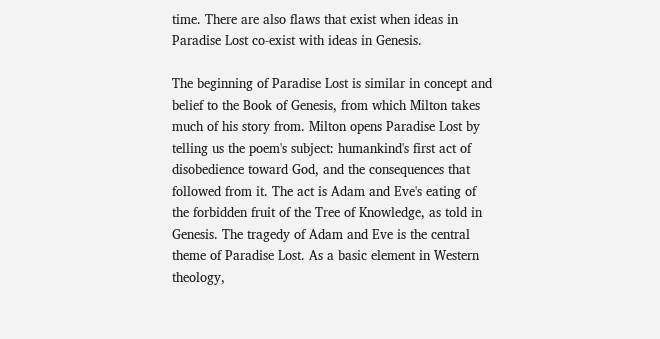time. There are also flaws that exist when ideas in Paradise Lost co-exist with ideas in Genesis.

The beginning of Paradise Lost is similar in concept and belief to the Book of Genesis, from which Milton takes much of his story from. Milton opens Paradise Lost by telling us the poem's subject: humankind's first act of disobedience toward God, and the consequences that followed from it. The act is Adam and Eve's eating of the forbidden fruit of the Tree of Knowledge, as told in Genesis. The tragedy of Adam and Eve is the central theme of Paradise Lost. As a basic element in Western theology,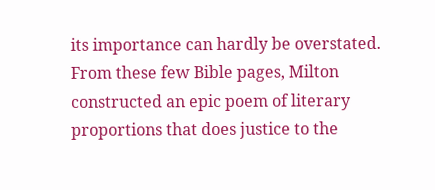its importance can hardly be overstated. From these few Bible pages, Milton constructed an epic poem of literary proportions that does justice to the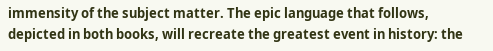immensity of the subject matter. The epic language that follows, depicted in both books, will recreate the greatest event in history: the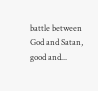battle between God and Satan, good and...